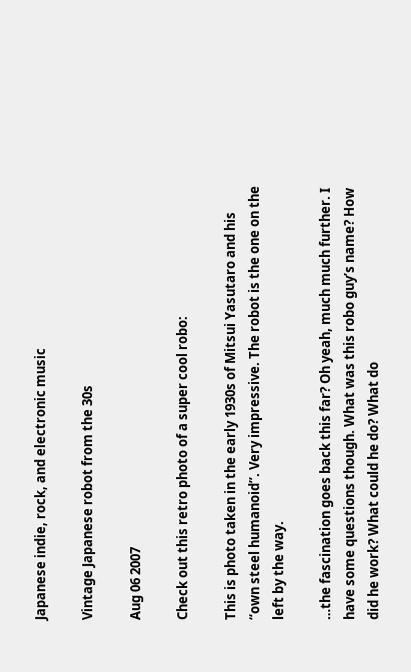Japanese indie, rock, and electronic music

Vintage Japanese robot from the 30s

Aug 06 2007

Check out this retro photo of a super cool robo:

This is photo taken in the early 1930s of Mitsui Yasutaro and his “own steel humanoid”. Very impressive. The robot is the one on the left by the way.

…the fascination goes back this far? Oh yeah, much much further. I have some questions though. What was this robo guy’s name? How did he work? What could he do? What do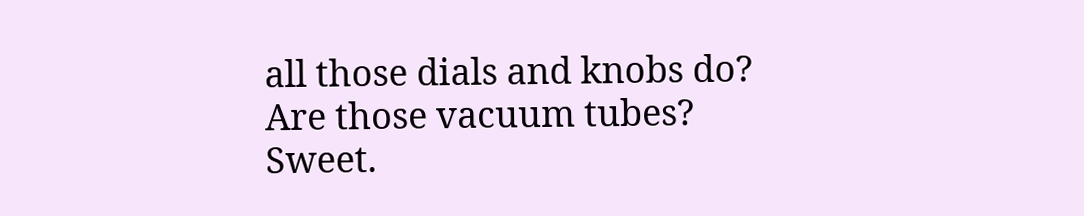all those dials and knobs do? Are those vacuum tubes? Sweet.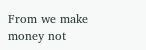From we make money not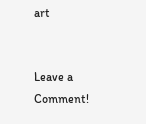art


Leave a Comment!